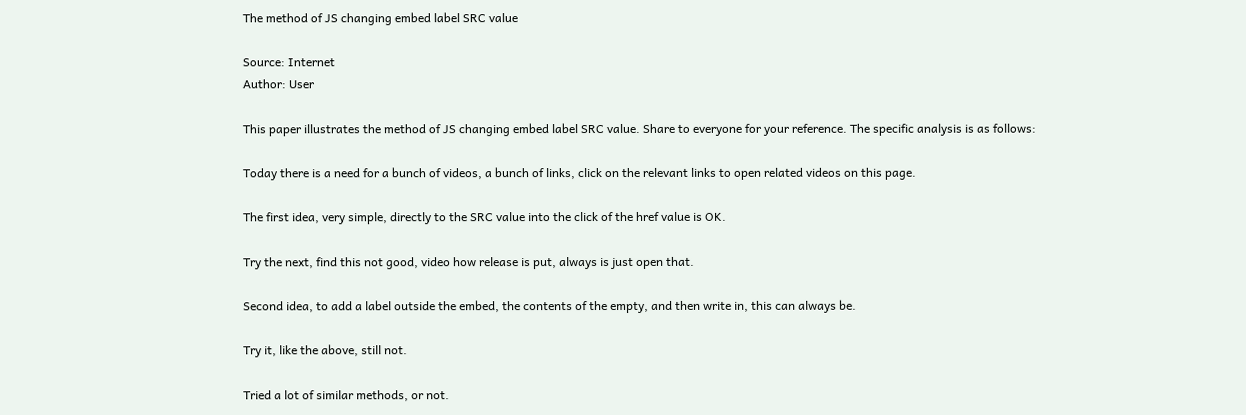The method of JS changing embed label SRC value

Source: Internet
Author: User

This paper illustrates the method of JS changing embed label SRC value. Share to everyone for your reference. The specific analysis is as follows:

Today there is a need for a bunch of videos, a bunch of links, click on the relevant links to open related videos on this page.

The first idea, very simple, directly to the SRC value into the click of the href value is OK.

Try the next, find this not good, video how release is put, always is just open that.

Second idea, to add a label outside the embed, the contents of the empty, and then write in, this can always be.

Try it, like the above, still not.

Tried a lot of similar methods, or not.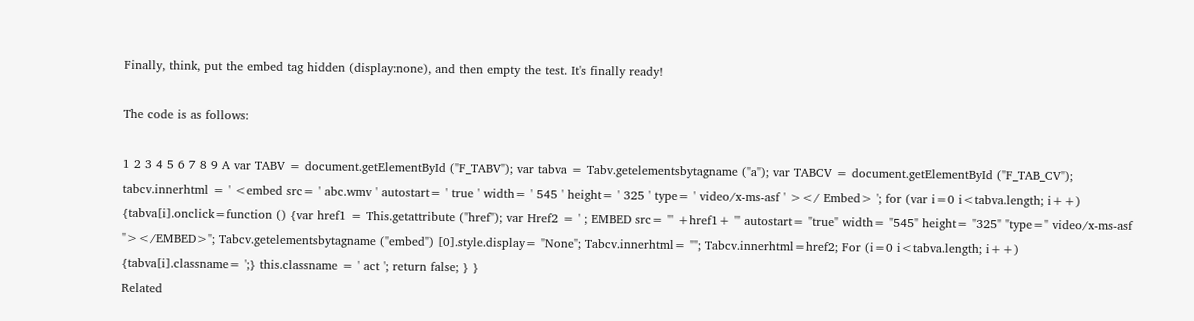Finally, think, put the embed tag hidden (display:none), and then empty the test. It's finally ready!

The code is as follows:

1 2 3 4 5 6 7 8 9 A var TABV = document.getElementById ("F_TABV"); var tabva = Tabv.getelementsbytagname ("a"); var TABCV = document.getElementById ("F_TAB_CV"); tabcv.innerhtml = ' <embed src= ' abc.wmv ' autostart= ' true ' width= ' 545 ' height= ' 325 ' type= ' video/x-ms-asf ' ></ Embed> '; for (var i=0 i<tabva.length; i++) {tabva[i].onclick=function () {var href1 = This.getattribute ("href"); var Href2 = ' ; EMBED src= "' +href1+ '" autostart= "true" width= "545" height= "325" "type=" video/x-ms-asf "></EMBED>"; Tabcv.getelementsbytagname ("embed") [0].style.display= "None"; Tabcv.innerhtml= ""; Tabcv.innerhtml=href2; For (i=0 i<tabva.length; i++) {tabva[i].classname= ';} this.classname = ' act '; return false; } }
Related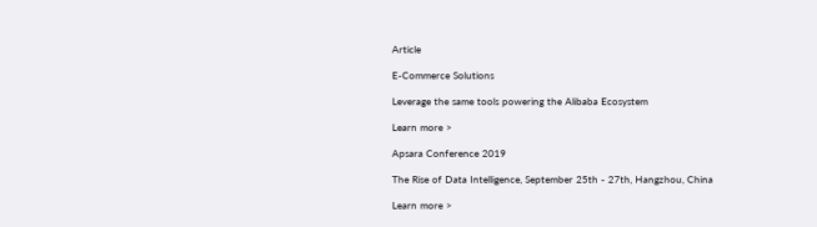Article

E-Commerce Solutions

Leverage the same tools powering the Alibaba Ecosystem

Learn more >

Apsara Conference 2019

The Rise of Data Intelligence, September 25th - 27th, Hangzhou, China

Learn more >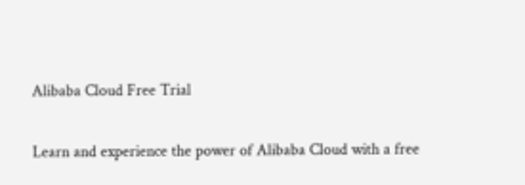Alibaba Cloud Free Trial

Learn and experience the power of Alibaba Cloud with a free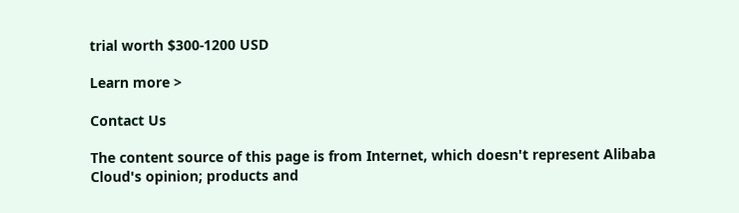trial worth $300-1200 USD

Learn more >

Contact Us

The content source of this page is from Internet, which doesn't represent Alibaba Cloud's opinion; products and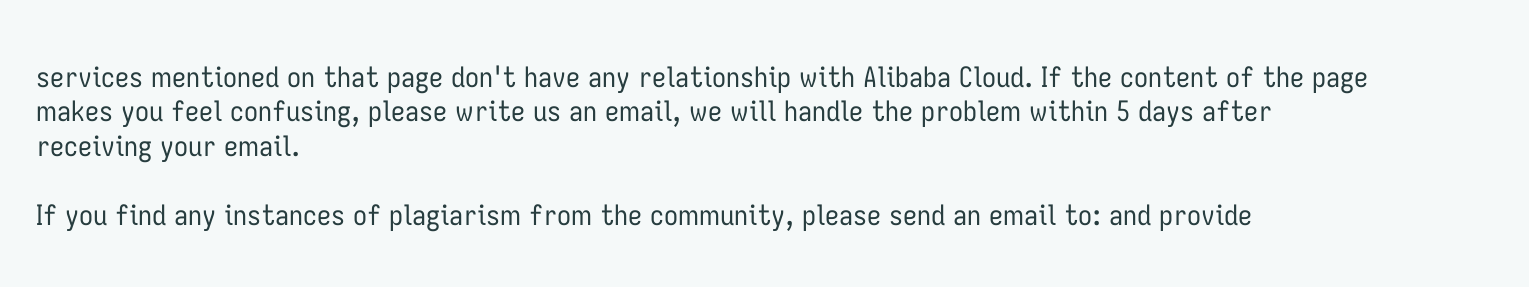services mentioned on that page don't have any relationship with Alibaba Cloud. If the content of the page makes you feel confusing, please write us an email, we will handle the problem within 5 days after receiving your email.

If you find any instances of plagiarism from the community, please send an email to: and provide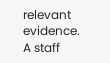relevant evidence. A staff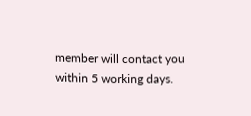member will contact you within 5 working days.